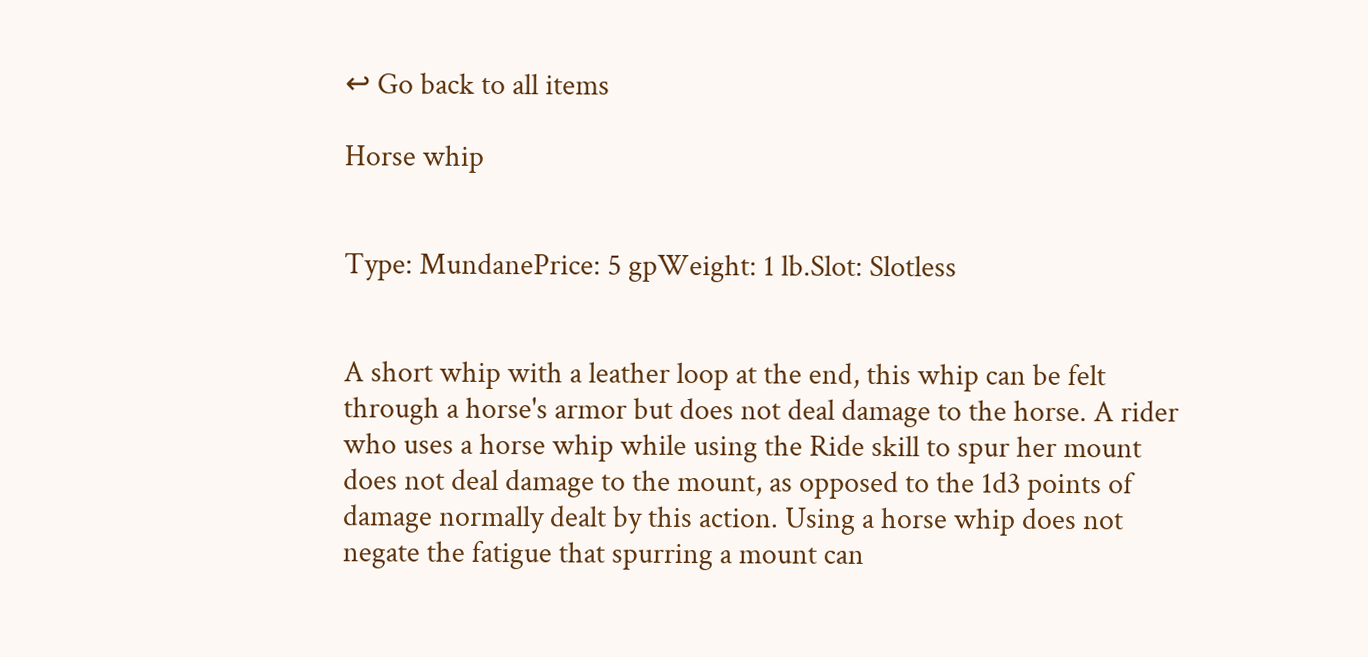↩ Go back to all items

Horse whip


Type: MundanePrice: 5 gpWeight: 1 lb.Slot: Slotless


A short whip with a leather loop at the end, this whip can be felt through a horse's armor but does not deal damage to the horse. A rider who uses a horse whip while using the Ride skill to spur her mount does not deal damage to the mount, as opposed to the 1d3 points of damage normally dealt by this action. Using a horse whip does not negate the fatigue that spurring a mount can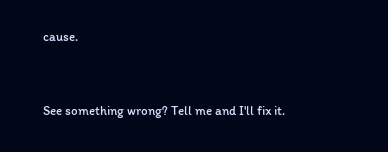cause.


See something wrong? Tell me and I'll fix it.